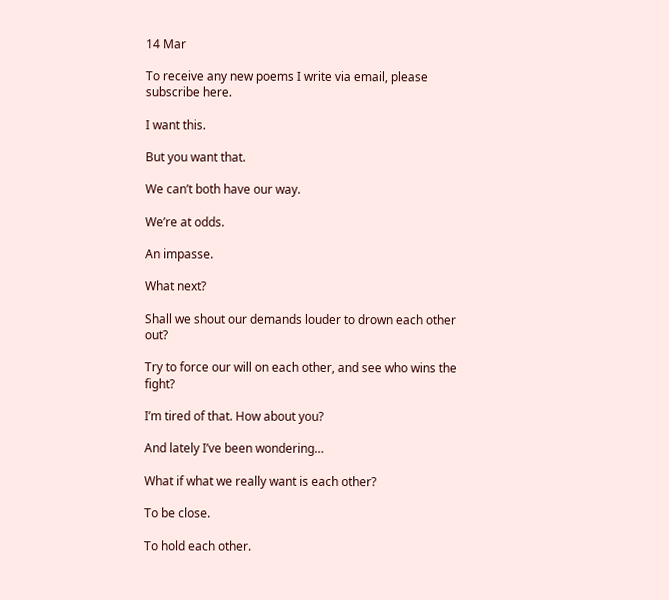14 Mar

To receive any new poems I write via email, please subscribe here.

I want this.

But you want that.

We can’t both have our way.

We’re at odds.

An impasse.

What next?

Shall we shout our demands louder to drown each other out?

Try to force our will on each other, and see who wins the fight?

I’m tired of that. How about you?

And lately I’ve been wondering…

What if what we really want is each other?

To be close.

To hold each other.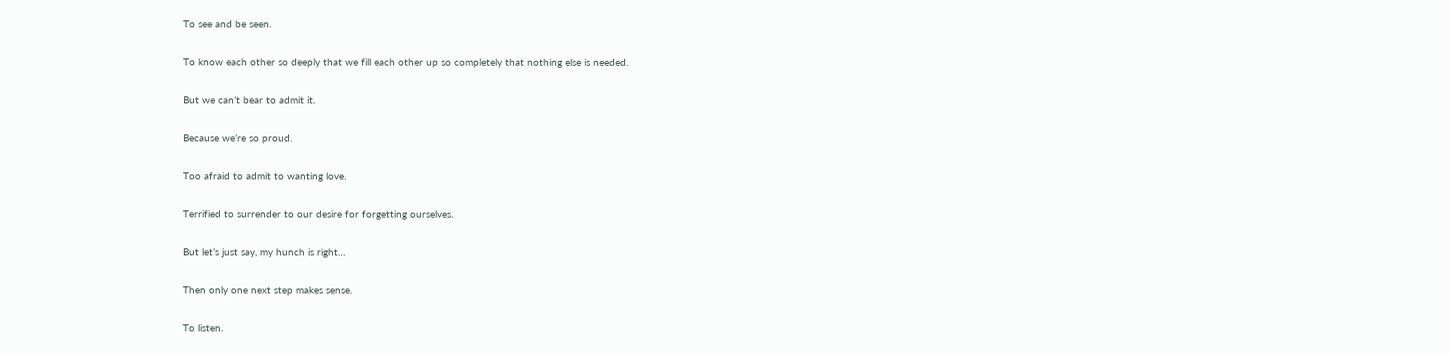To see and be seen.

To know each other so deeply that we fill each other up so completely that nothing else is needed.

But we can’t bear to admit it.

Because we’re so proud.

Too afraid to admit to wanting love.

Terrified to surrender to our desire for forgetting ourselves.

But let’s just say, my hunch is right…

Then only one next step makes sense.

To listen.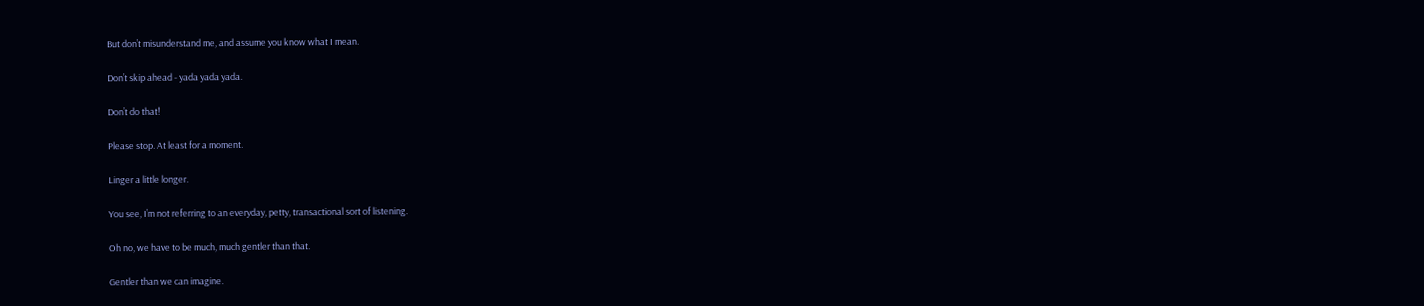But don’t misunderstand me, and assume you know what I mean.

Don’t skip ahead - yada yada yada.

Don’t do that!

Please stop. At least for a moment.

Linger a little longer.

You see, I’m not referring to an everyday, petty, transactional sort of listening.

Oh no, we have to be much, much gentler than that.

Gentler than we can imagine.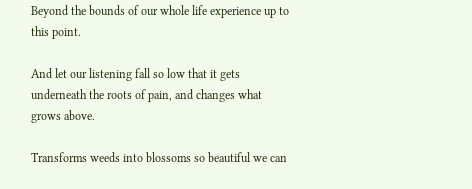Beyond the bounds of our whole life experience up to this point.

And let our listening fall so low that it gets underneath the roots of pain, and changes what grows above.

Transforms weeds into blossoms so beautiful we can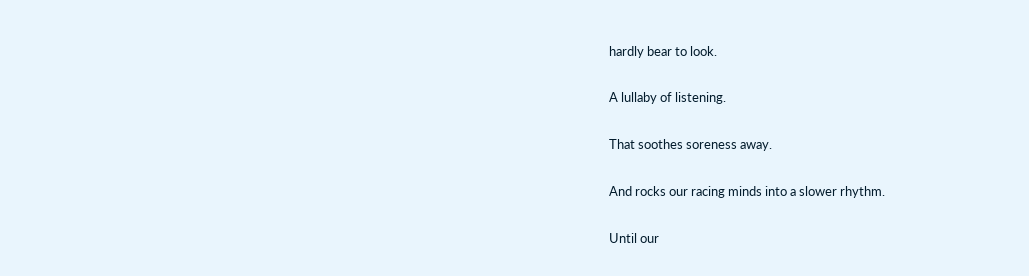hardly bear to look.

A lullaby of listening.

That soothes soreness away.

And rocks our racing minds into a slower rhythm.

Until our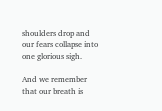shoulders drop and our fears collapse into one glorious sigh.

And we remember that our breath is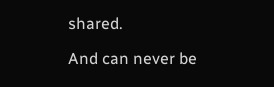shared.

And can never be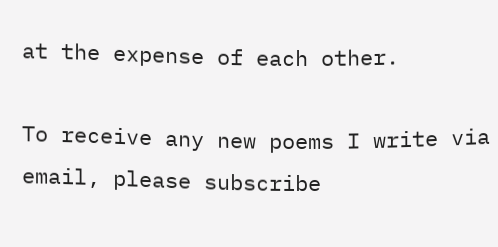at the expense of each other.

To receive any new poems I write via email, please subscribe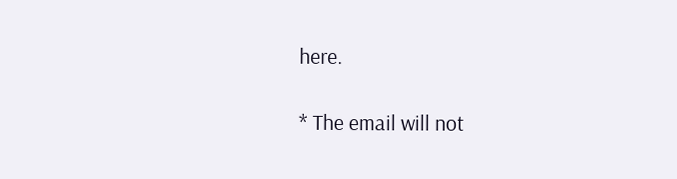here.

* The email will not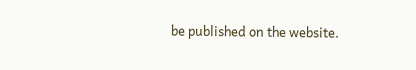be published on the website.